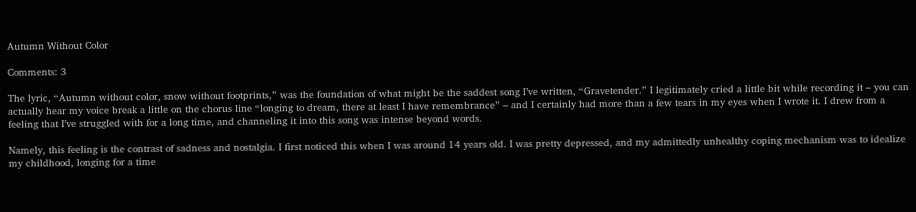Autumn Without Color

Comments: 3

The lyric, “Autumn without color, snow without footprints,” was the foundation of what might be the saddest song I’ve written, “Gravetender.” I legitimately cried a little bit while recording it – you can actually hear my voice break a little on the chorus line “longing to dream, there at least I have remembrance” – and I certainly had more than a few tears in my eyes when I wrote it. I drew from a feeling that I’ve struggled with for a long time, and channeling it into this song was intense beyond words.

Namely, this feeling is the contrast of sadness and nostalgia. I first noticed this when I was around 14 years old. I was pretty depressed, and my admittedly unhealthy coping mechanism was to idealize my childhood, longing for a time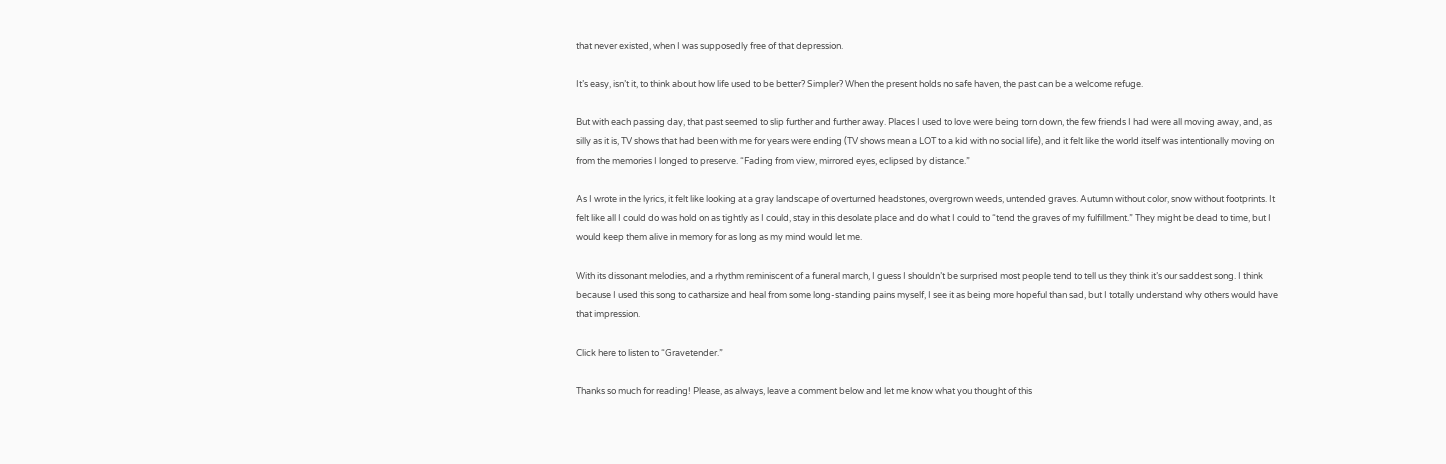that never existed, when I was supposedly free of that depression.

It’s easy, isn’t it, to think about how life used to be better? Simpler? When the present holds no safe haven, the past can be a welcome refuge.

But with each passing day, that past seemed to slip further and further away. Places I used to love were being torn down, the few friends I had were all moving away, and, as silly as it is, TV shows that had been with me for years were ending (TV shows mean a LOT to a kid with no social life), and it felt like the world itself was intentionally moving on from the memories I longed to preserve. “Fading from view, mirrored eyes, eclipsed by distance.”

As I wrote in the lyrics, it felt like looking at a gray landscape of overturned headstones, overgrown weeds, untended graves. Autumn without color, snow without footprints. It felt like all I could do was hold on as tightly as I could, stay in this desolate place and do what I could to “tend the graves of my fulfillment.” They might be dead to time, but I would keep them alive in memory for as long as my mind would let me.

With its dissonant melodies, and a rhythm reminiscent of a funeral march, I guess I shouldn’t be surprised most people tend to tell us they think it’s our saddest song. I think because I used this song to catharsize and heal from some long-standing pains myself, I see it as being more hopeful than sad, but I totally understand why others would have that impression.

Click here to listen to “Gravetender.”

Thanks so much for reading! Please, as always, leave a comment below and let me know what you thought of this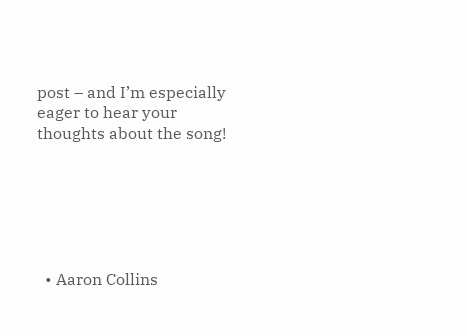post – and I’m especially eager to hear your thoughts about the song!






  • Aaron Collins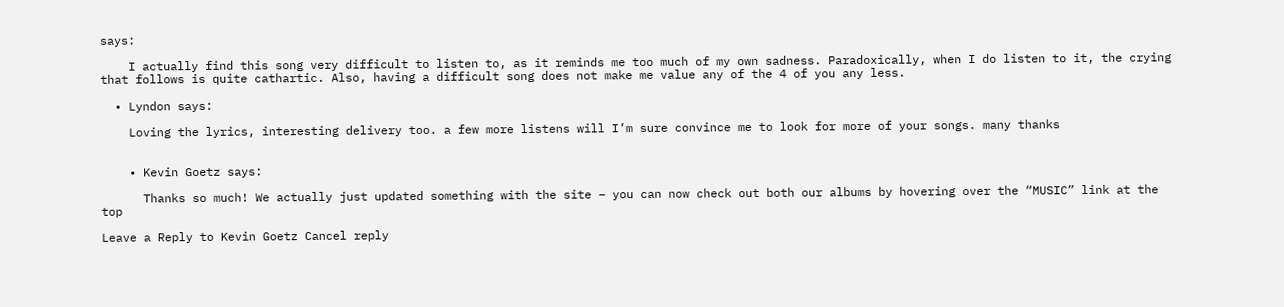says:

    I actually find this song very difficult to listen to, as it reminds me too much of my own sadness. Paradoxically, when I do listen to it, the crying that follows is quite cathartic. Also, having a difficult song does not make me value any of the 4 of you any less.

  • Lyndon says:

    Loving the lyrics, interesting delivery too. a few more listens will I’m sure convince me to look for more of your songs. many thanks


    • Kevin Goetz says:

      Thanks so much! We actually just updated something with the site – you can now check out both our albums by hovering over the “MUSIC” link at the top

Leave a Reply to Kevin Goetz Cancel reply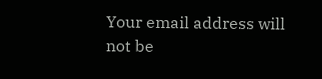Your email address will not be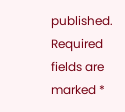published. Required fields are marked *